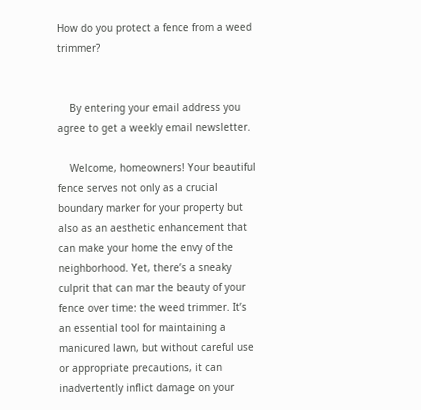How do you protect a fence from a weed trimmer?


    By entering your email address you agree to get a weekly email newsletter.

    Welcome, homeowners! Your beautiful fence serves not only as a crucial boundary marker for your property but also as an aesthetic enhancement that can make your home the envy of the neighborhood. Yet, there’s a sneaky culprit that can mar the beauty of your fence over time: the weed trimmer. It’s an essential tool for maintaining a manicured lawn, but without careful use or appropriate precautions, it can inadvertently inflict damage on your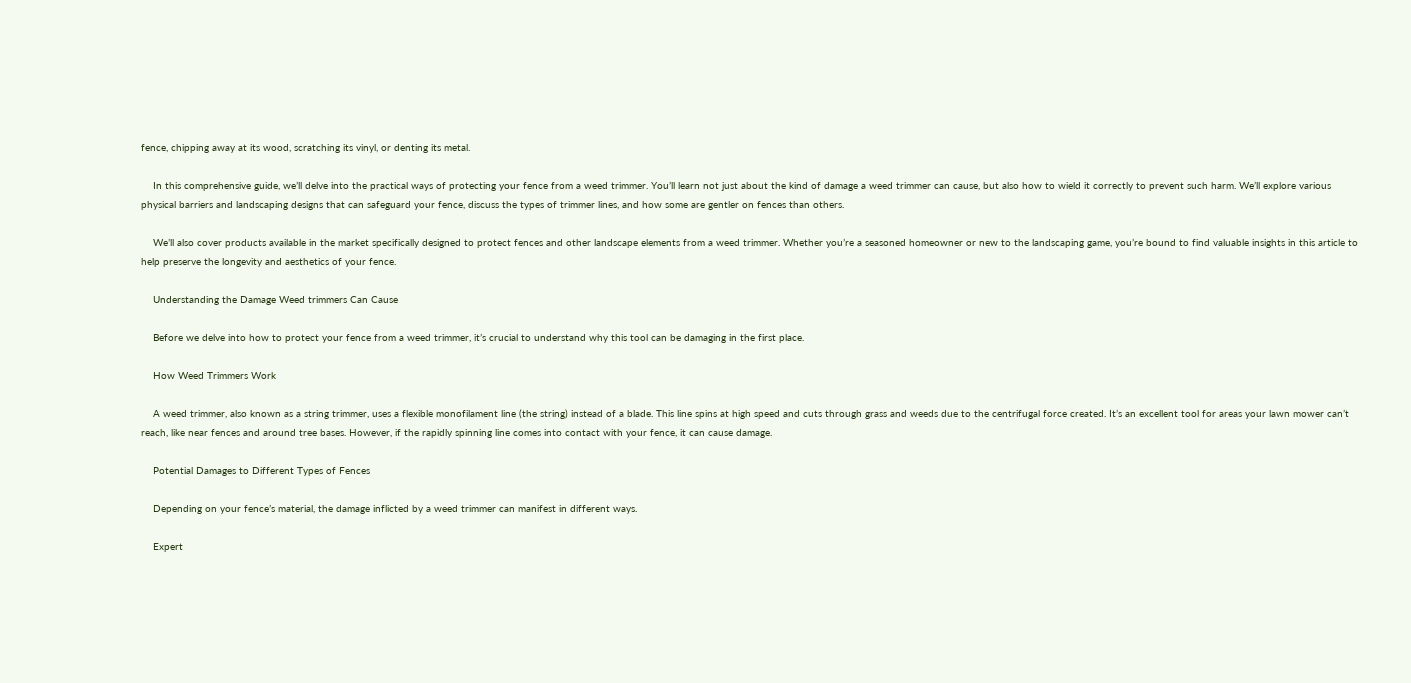fence, chipping away at its wood, scratching its vinyl, or denting its metal.

    In this comprehensive guide, we’ll delve into the practical ways of protecting your fence from a weed trimmer. You’ll learn not just about the kind of damage a weed trimmer can cause, but also how to wield it correctly to prevent such harm. We’ll explore various physical barriers and landscaping designs that can safeguard your fence, discuss the types of trimmer lines, and how some are gentler on fences than others.

    We’ll also cover products available in the market specifically designed to protect fences and other landscape elements from a weed trimmer. Whether you’re a seasoned homeowner or new to the landscaping game, you’re bound to find valuable insights in this article to help preserve the longevity and aesthetics of your fence.

    Understanding the Damage Weed trimmers Can Cause

    Before we delve into how to protect your fence from a weed trimmer, it’s crucial to understand why this tool can be damaging in the first place.

    How Weed Trimmers Work

    A weed trimmer, also known as a string trimmer, uses a flexible monofilament line (the string) instead of a blade. This line spins at high speed and cuts through grass and weeds due to the centrifugal force created. It’s an excellent tool for areas your lawn mower can’t reach, like near fences and around tree bases. However, if the rapidly spinning line comes into contact with your fence, it can cause damage.

    Potential Damages to Different Types of Fences

    Depending on your fence’s material, the damage inflicted by a weed trimmer can manifest in different ways.

    Expert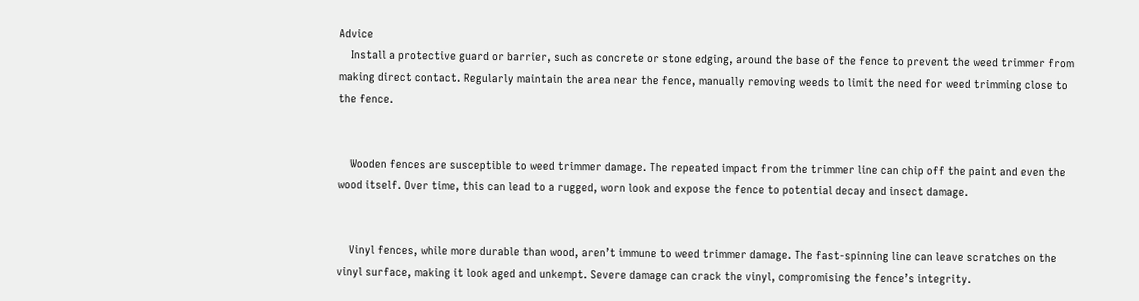Advice
    Install a protective guard or barrier, such as concrete or stone edging, around the base of the fence to prevent the weed trimmer from making direct contact. Regularly maintain the area near the fence, manually removing weeds to limit the need for weed trimming close to the fence.


    Wooden fences are susceptible to weed trimmer damage. The repeated impact from the trimmer line can chip off the paint and even the wood itself. Over time, this can lead to a rugged, worn look and expose the fence to potential decay and insect damage.


    Vinyl fences, while more durable than wood, aren’t immune to weed trimmer damage. The fast-spinning line can leave scratches on the vinyl surface, making it look aged and unkempt. Severe damage can crack the vinyl, compromising the fence’s integrity.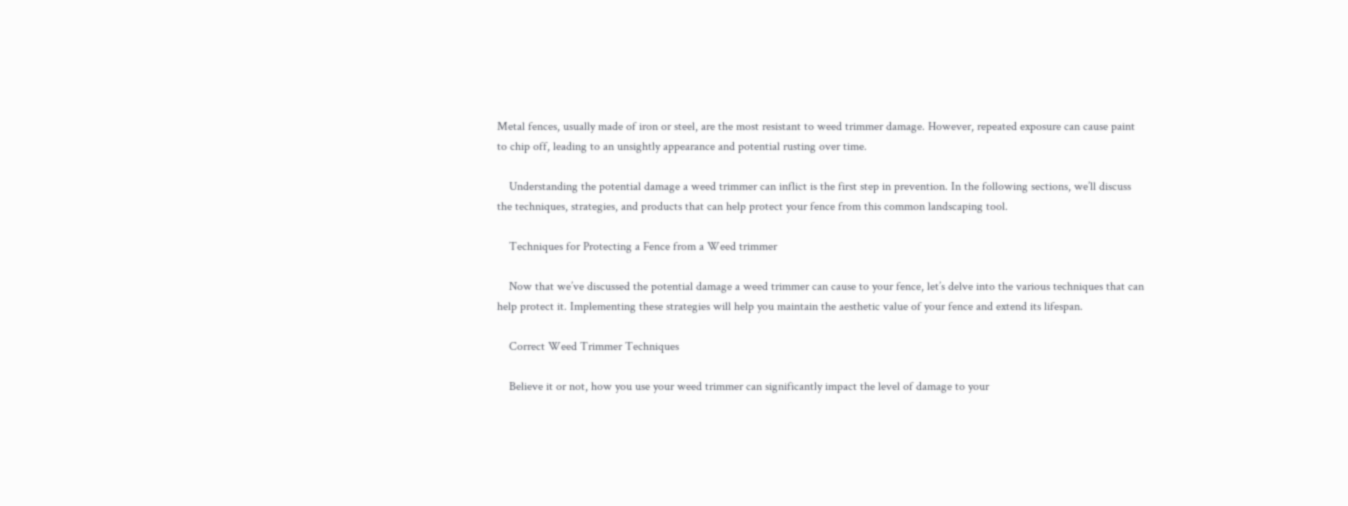Metal fences, usually made of iron or steel, are the most resistant to weed trimmer damage. However, repeated exposure can cause paint to chip off, leading to an unsightly appearance and potential rusting over time.

    Understanding the potential damage a weed trimmer can inflict is the first step in prevention. In the following sections, we’ll discuss the techniques, strategies, and products that can help protect your fence from this common landscaping tool.

    Techniques for Protecting a Fence from a Weed trimmer

    Now that we’ve discussed the potential damage a weed trimmer can cause to your fence, let’s delve into the various techniques that can help protect it. Implementing these strategies will help you maintain the aesthetic value of your fence and extend its lifespan.

    Correct Weed Trimmer Techniques

    Believe it or not, how you use your weed trimmer can significantly impact the level of damage to your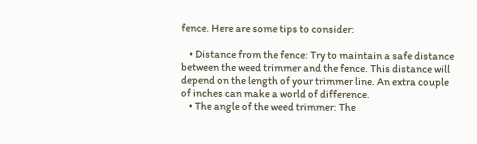fence. Here are some tips to consider:

    • Distance from the fence: Try to maintain a safe distance between the weed trimmer and the fence. This distance will depend on the length of your trimmer line. An extra couple of inches can make a world of difference.
    • The angle of the weed trimmer: The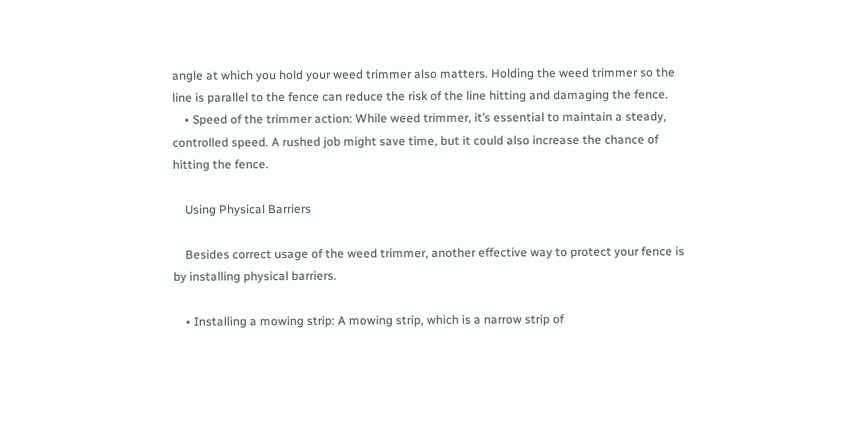angle at which you hold your weed trimmer also matters. Holding the weed trimmer so the line is parallel to the fence can reduce the risk of the line hitting and damaging the fence.
    • Speed of the trimmer action: While weed trimmer, it’s essential to maintain a steady, controlled speed. A rushed job might save time, but it could also increase the chance of hitting the fence.

    Using Physical Barriers

    Besides correct usage of the weed trimmer, another effective way to protect your fence is by installing physical barriers.

    • Installing a mowing strip: A mowing strip, which is a narrow strip of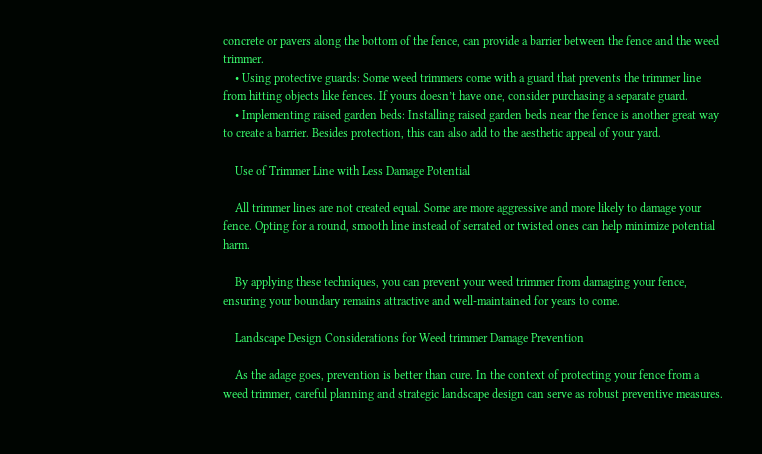concrete or pavers along the bottom of the fence, can provide a barrier between the fence and the weed trimmer.
    • Using protective guards: Some weed trimmers come with a guard that prevents the trimmer line from hitting objects like fences. If yours doesn’t have one, consider purchasing a separate guard.
    • Implementing raised garden beds: Installing raised garden beds near the fence is another great way to create a barrier. Besides protection, this can also add to the aesthetic appeal of your yard.

    Use of Trimmer Line with Less Damage Potential

    All trimmer lines are not created equal. Some are more aggressive and more likely to damage your fence. Opting for a round, smooth line instead of serrated or twisted ones can help minimize potential harm.

    By applying these techniques, you can prevent your weed trimmer from damaging your fence, ensuring your boundary remains attractive and well-maintained for years to come.

    Landscape Design Considerations for Weed trimmer Damage Prevention

    As the adage goes, prevention is better than cure. In the context of protecting your fence from a weed trimmer, careful planning and strategic landscape design can serve as robust preventive measures.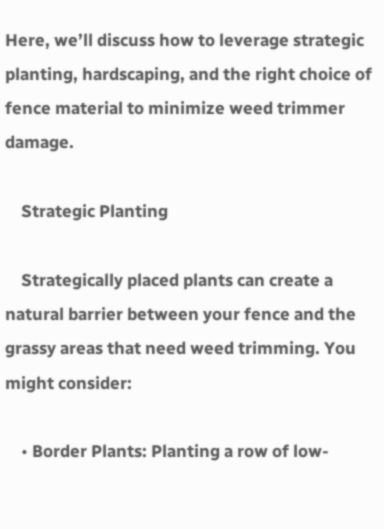Here, we’ll discuss how to leverage strategic planting, hardscaping, and the right choice of fence material to minimize weed trimmer damage.

    Strategic Planting

    Strategically placed plants can create a natural barrier between your fence and the grassy areas that need weed trimming. You might consider:

    • Border Plants: Planting a row of low-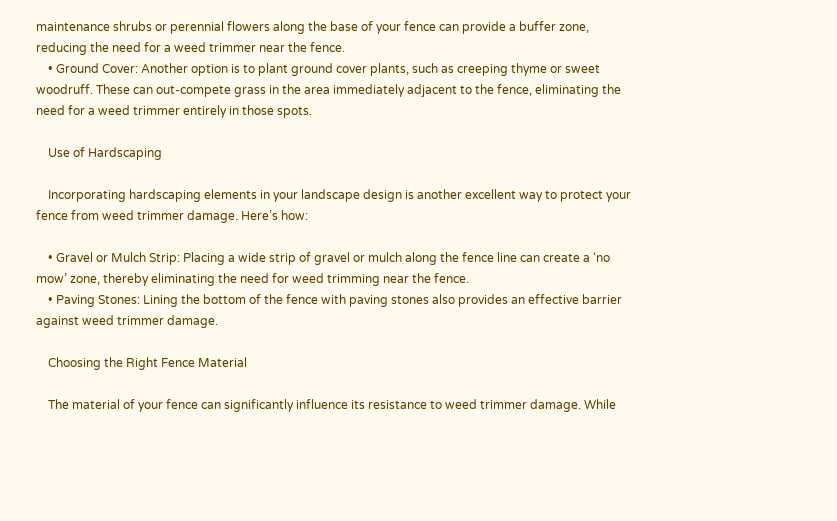maintenance shrubs or perennial flowers along the base of your fence can provide a buffer zone, reducing the need for a weed trimmer near the fence.
    • Ground Cover: Another option is to plant ground cover plants, such as creeping thyme or sweet woodruff. These can out-compete grass in the area immediately adjacent to the fence, eliminating the need for a weed trimmer entirely in those spots.

    Use of Hardscaping

    Incorporating hardscaping elements in your landscape design is another excellent way to protect your fence from weed trimmer damage. Here’s how:

    • Gravel or Mulch Strip: Placing a wide strip of gravel or mulch along the fence line can create a ‘no mow’ zone, thereby eliminating the need for weed trimming near the fence.
    • Paving Stones: Lining the bottom of the fence with paving stones also provides an effective barrier against weed trimmer damage.

    Choosing the Right Fence Material

    The material of your fence can significantly influence its resistance to weed trimmer damage. While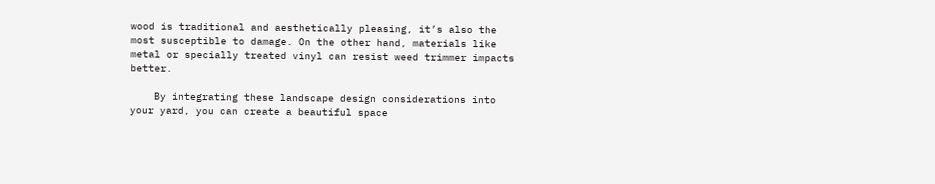wood is traditional and aesthetically pleasing, it’s also the most susceptible to damage. On the other hand, materials like metal or specially treated vinyl can resist weed trimmer impacts better.

    By integrating these landscape design considerations into your yard, you can create a beautiful space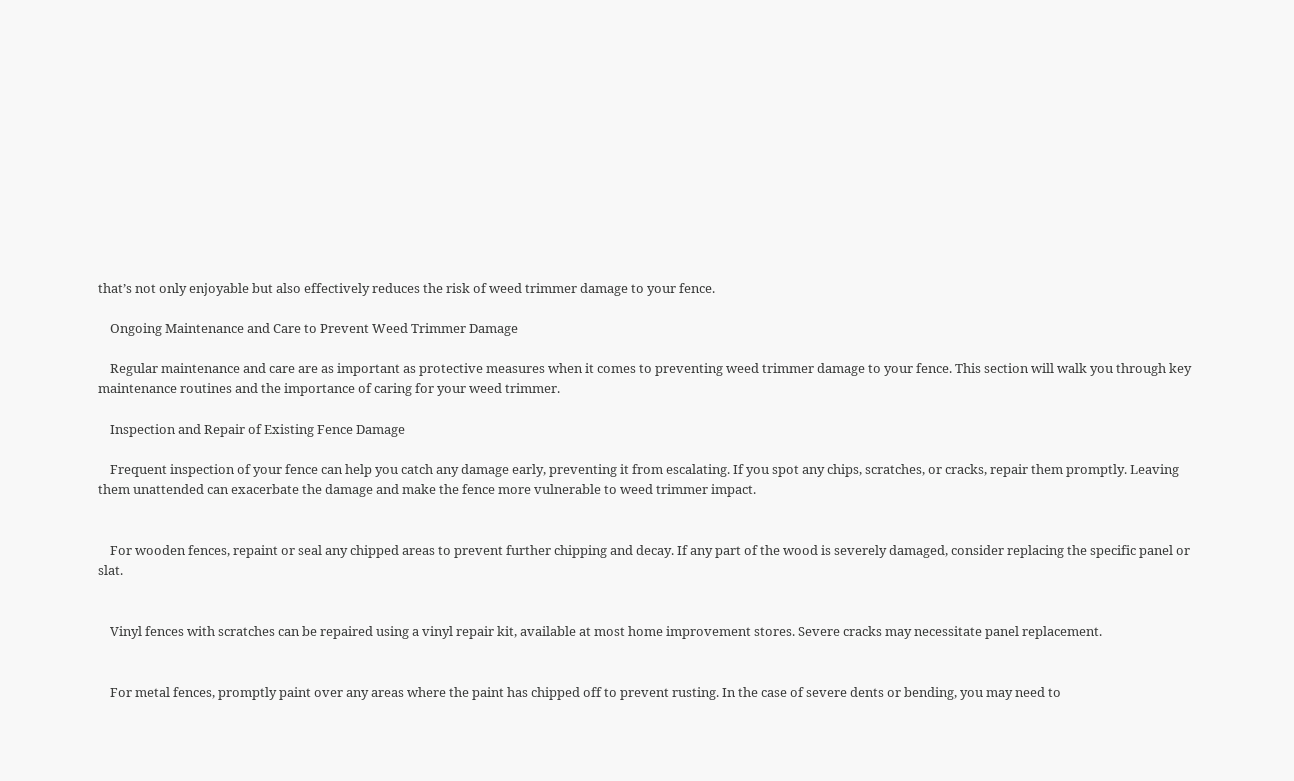that’s not only enjoyable but also effectively reduces the risk of weed trimmer damage to your fence.

    Ongoing Maintenance and Care to Prevent Weed Trimmer Damage

    Regular maintenance and care are as important as protective measures when it comes to preventing weed trimmer damage to your fence. This section will walk you through key maintenance routines and the importance of caring for your weed trimmer.

    Inspection and Repair of Existing Fence Damage

    Frequent inspection of your fence can help you catch any damage early, preventing it from escalating. If you spot any chips, scratches, or cracks, repair them promptly. Leaving them unattended can exacerbate the damage and make the fence more vulnerable to weed trimmer impact.


    For wooden fences, repaint or seal any chipped areas to prevent further chipping and decay. If any part of the wood is severely damaged, consider replacing the specific panel or slat.


    Vinyl fences with scratches can be repaired using a vinyl repair kit, available at most home improvement stores. Severe cracks may necessitate panel replacement.


    For metal fences, promptly paint over any areas where the paint has chipped off to prevent rusting. In the case of severe dents or bending, you may need to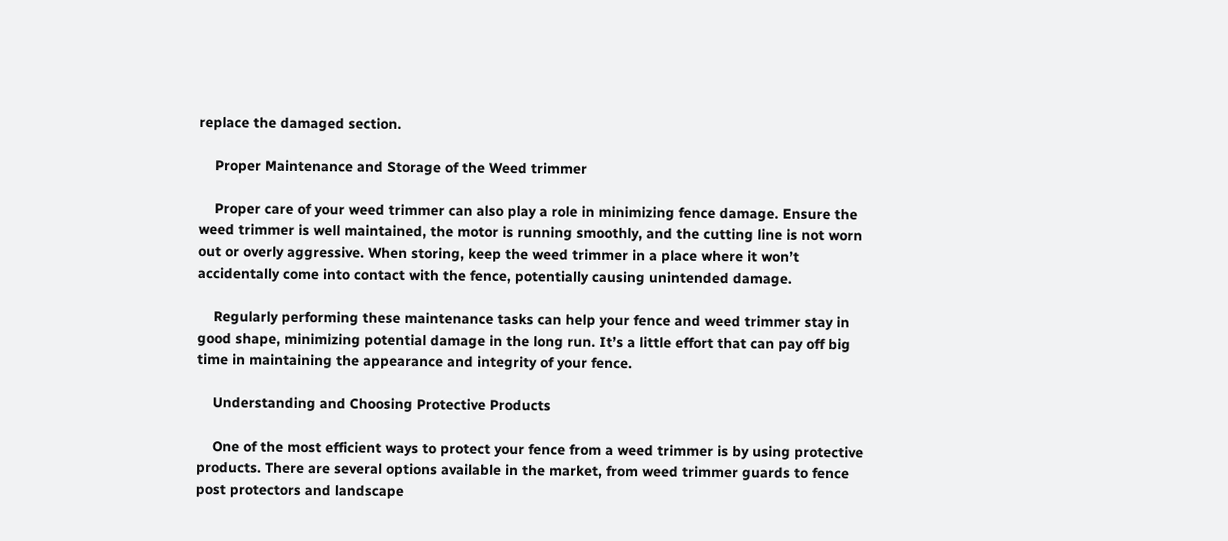replace the damaged section.

    Proper Maintenance and Storage of the Weed trimmer

    Proper care of your weed trimmer can also play a role in minimizing fence damage. Ensure the weed trimmer is well maintained, the motor is running smoothly, and the cutting line is not worn out or overly aggressive. When storing, keep the weed trimmer in a place where it won’t accidentally come into contact with the fence, potentially causing unintended damage.

    Regularly performing these maintenance tasks can help your fence and weed trimmer stay in good shape, minimizing potential damage in the long run. It’s a little effort that can pay off big time in maintaining the appearance and integrity of your fence.

    Understanding and Choosing Protective Products

    One of the most efficient ways to protect your fence from a weed trimmer is by using protective products. There are several options available in the market, from weed trimmer guards to fence post protectors and landscape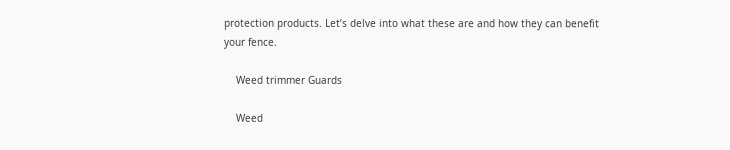protection products. Let’s delve into what these are and how they can benefit your fence.

    Weed trimmer Guards

    Weed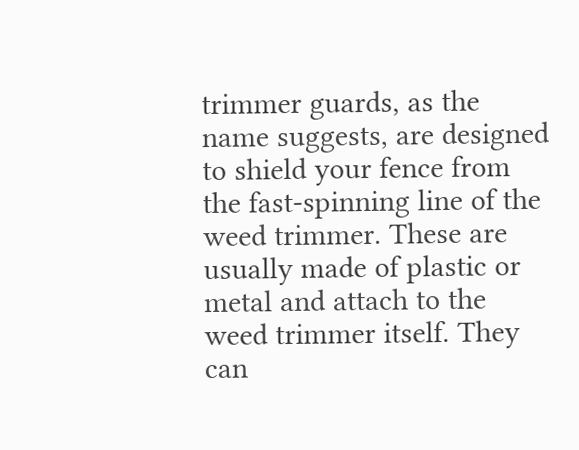trimmer guards, as the name suggests, are designed to shield your fence from the fast-spinning line of the weed trimmer. These are usually made of plastic or metal and attach to the weed trimmer itself. They can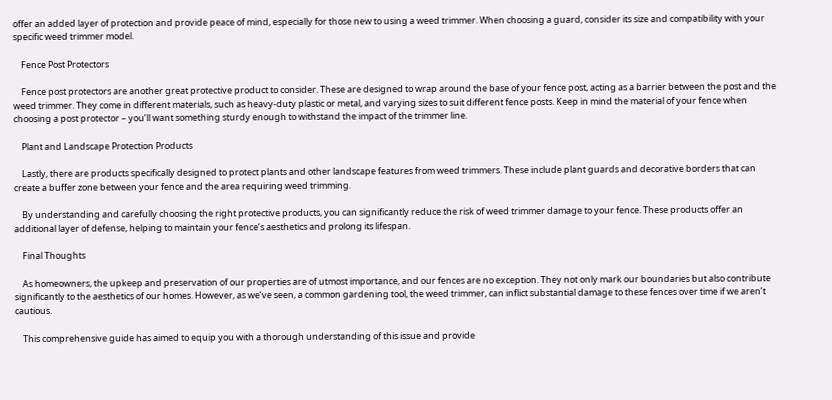offer an added layer of protection and provide peace of mind, especially for those new to using a weed trimmer. When choosing a guard, consider its size and compatibility with your specific weed trimmer model.

    Fence Post Protectors

    Fence post protectors are another great protective product to consider. These are designed to wrap around the base of your fence post, acting as a barrier between the post and the weed trimmer. They come in different materials, such as heavy-duty plastic or metal, and varying sizes to suit different fence posts. Keep in mind the material of your fence when choosing a post protector – you’ll want something sturdy enough to withstand the impact of the trimmer line.

    Plant and Landscape Protection Products

    Lastly, there are products specifically designed to protect plants and other landscape features from weed trimmers. These include plant guards and decorative borders that can create a buffer zone between your fence and the area requiring weed trimming.

    By understanding and carefully choosing the right protective products, you can significantly reduce the risk of weed trimmer damage to your fence. These products offer an additional layer of defense, helping to maintain your fence’s aesthetics and prolong its lifespan.

    Final Thoughts

    As homeowners, the upkeep and preservation of our properties are of utmost importance, and our fences are no exception. They not only mark our boundaries but also contribute significantly to the aesthetics of our homes. However, as we’ve seen, a common gardening tool, the weed trimmer, can inflict substantial damage to these fences over time if we aren’t cautious.

    This comprehensive guide has aimed to equip you with a thorough understanding of this issue and provide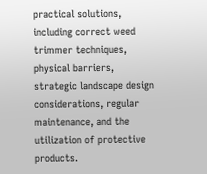practical solutions, including correct weed trimmer techniques, physical barriers, strategic landscape design considerations, regular maintenance, and the utilization of protective products.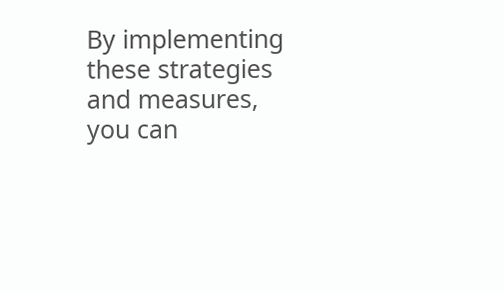By implementing these strategies and measures, you can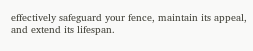effectively safeguard your fence, maintain its appeal, and extend its lifespan.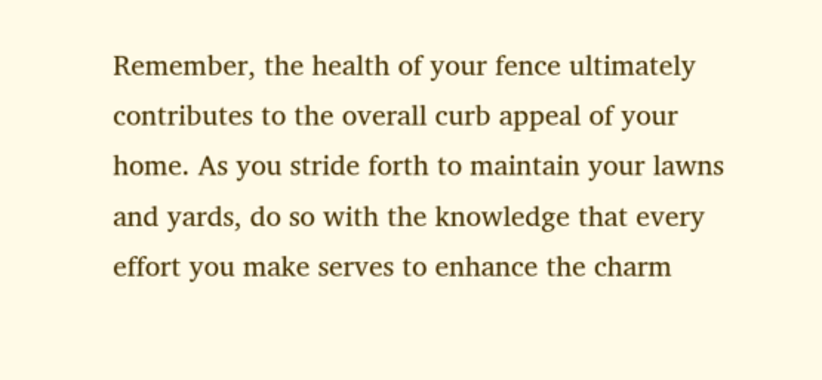Remember, the health of your fence ultimately contributes to the overall curb appeal of your home. As you stride forth to maintain your lawns and yards, do so with the knowledge that every effort you make serves to enhance the charm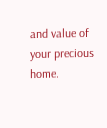and value of your precious home.